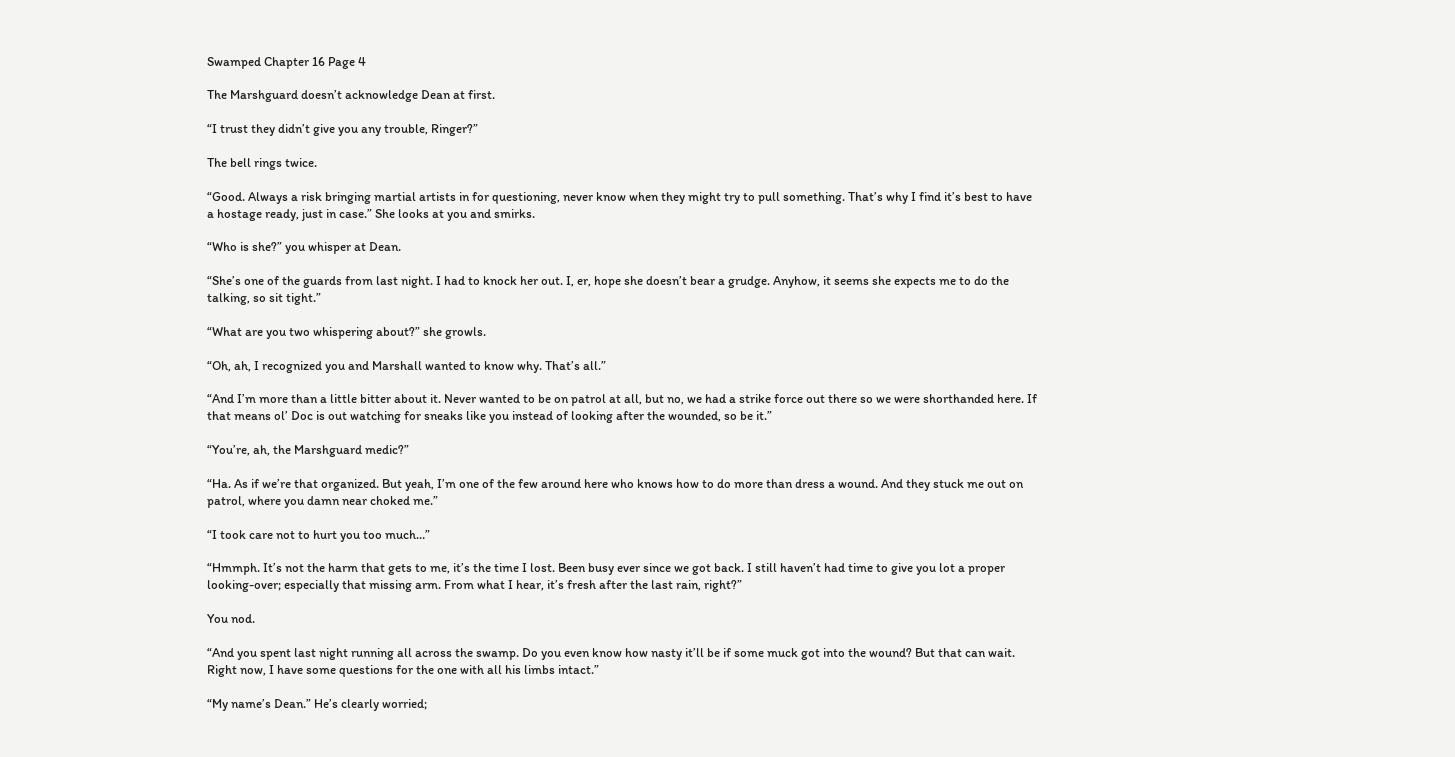Swamped Chapter 16 Page 4

The Marshguard doesn’t acknowledge Dean at first.

“I trust they didn’t give you any trouble, Ringer?”

The bell rings twice.

“Good. Always a risk bringing martial artists in for questioning, never know when they might try to pull something. That’s why I find it’s best to have a hostage ready, just in case.” She looks at you and smirks.

“Who is she?” you whisper at Dean.

“She’s one of the guards from last night. I had to knock her out. I, er, hope she doesn’t bear a grudge. Anyhow, it seems she expects me to do the talking, so sit tight.”

“What are you two whispering about?” she growls.

“Oh, ah, I recognized you and Marshall wanted to know why. That’s all.”

“And I’m more than a little bitter about it. Never wanted to be on patrol at all, but no, we had a strike force out there so we were shorthanded here. If that means ol’ Doc is out watching for sneaks like you instead of looking after the wounded, so be it.”

“You’re, ah, the Marshguard medic?”

“Ha. As if we’re that organized. But yeah, I’m one of the few around here who knows how to do more than dress a wound. And they stuck me out on patrol, where you damn near choked me.”

“I took care not to hurt you too much…”

“Hmmph. It’s not the harm that gets to me, it’s the time I lost. Been busy ever since we got back. I still haven’t had time to give you lot a proper looking-over; especially that missing arm. From what I hear, it’s fresh after the last rain, right?”

You nod.

“And you spent last night running all across the swamp. Do you even know how nasty it’ll be if some muck got into the wound? But that can wait. Right now, I have some questions for the one with all his limbs intact.”

“My name’s Dean.” He’s clearly worried;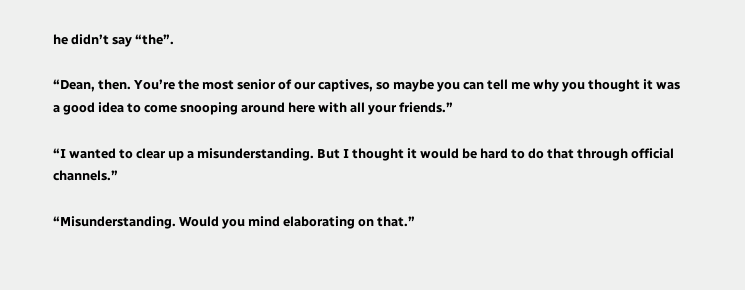he didn’t say “the”.

“Dean, then. You’re the most senior of our captives, so maybe you can tell me why you thought it was a good idea to come snooping around here with all your friends.”

“I wanted to clear up a misunderstanding. But I thought it would be hard to do that through official channels.”

“Misunderstanding. Would you mind elaborating on that.”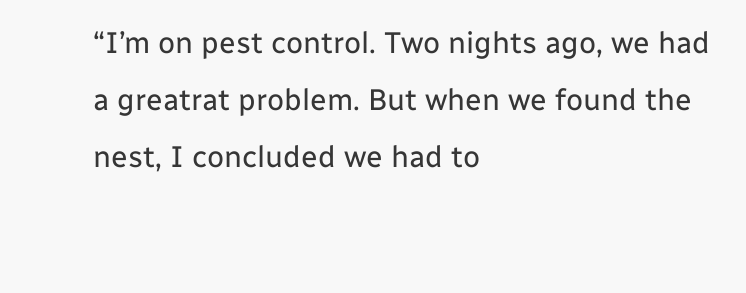“I’m on pest control. Two nights ago, we had a greatrat problem. But when we found the nest, I concluded we had to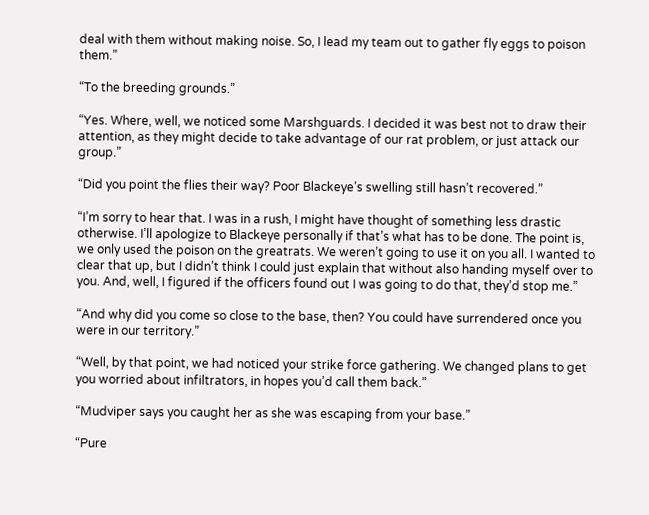deal with them without making noise. So, I lead my team out to gather fly eggs to poison them.”

“To the breeding grounds.”

“Yes. Where, well, we noticed some Marshguards. I decided it was best not to draw their attention, as they might decide to take advantage of our rat problem, or just attack our group.”

“Did you point the flies their way? Poor Blackeye’s swelling still hasn’t recovered.”

“I’m sorry to hear that. I was in a rush, I might have thought of something less drastic otherwise. I’ll apologize to Blackeye personally if that’s what has to be done. The point is, we only used the poison on the greatrats. We weren’t going to use it on you all. I wanted to clear that up, but I didn’t think I could just explain that without also handing myself over to you. And, well, I figured if the officers found out I was going to do that, they’d stop me.”

“And why did you come so close to the base, then? You could have surrendered once you were in our territory.”

“Well, by that point, we had noticed your strike force gathering. We changed plans to get you worried about infiltrators, in hopes you’d call them back.”

“Mudviper says you caught her as she was escaping from your base.”

“Pure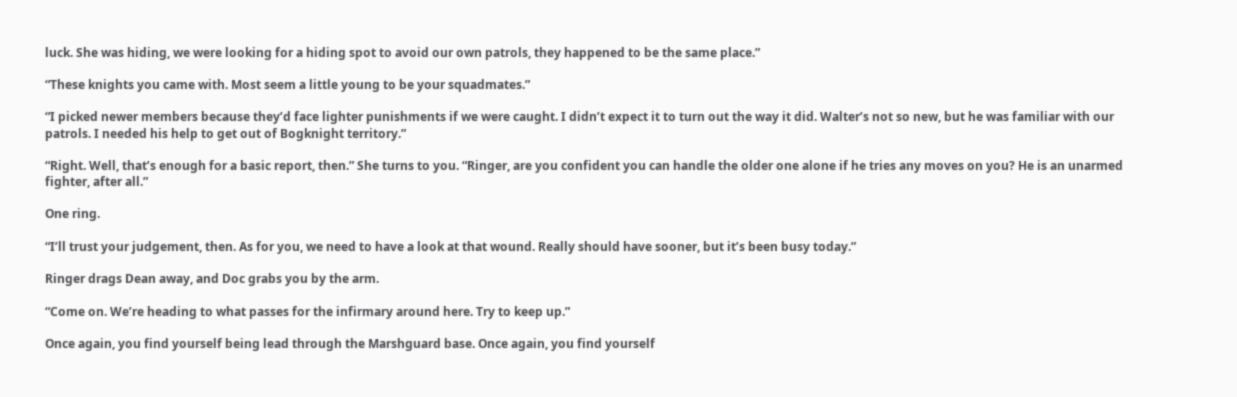luck. She was hiding, we were looking for a hiding spot to avoid our own patrols, they happened to be the same place.”

“These knights you came with. Most seem a little young to be your squadmates.”

“I picked newer members because they’d face lighter punishments if we were caught. I didn’t expect it to turn out the way it did. Walter’s not so new, but he was familiar with our patrols. I needed his help to get out of Bogknight territory.”

“Right. Well, that’s enough for a basic report, then.” She turns to you. “Ringer, are you confident you can handle the older one alone if he tries any moves on you? He is an unarmed fighter, after all.”

One ring.

“I’ll trust your judgement, then. As for you, we need to have a look at that wound. Really should have sooner, but it’s been busy today.”

Ringer drags Dean away, and Doc grabs you by the arm.

“Come on. We’re heading to what passes for the infirmary around here. Try to keep up.”

Once again, you find yourself being lead through the Marshguard base. Once again, you find yourself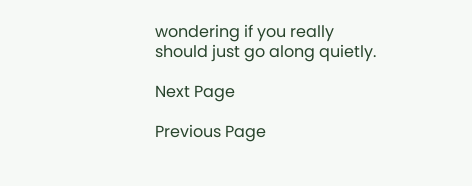wondering if you really should just go along quietly.

Next Page

Previous Page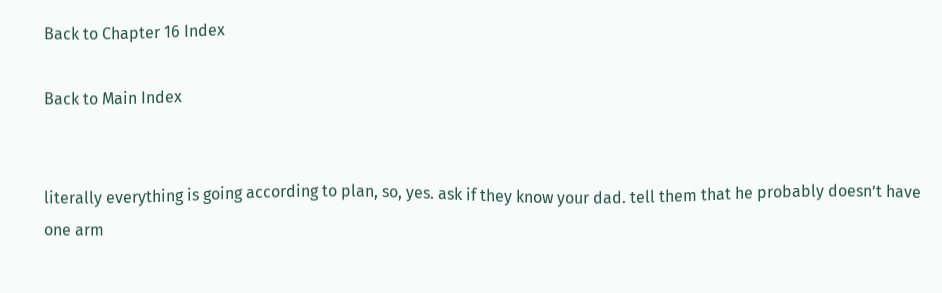Back to Chapter 16 Index

Back to Main Index


literally everything is going according to plan, so, yes. ask if they know your dad. tell them that he probably doesn’t have one arm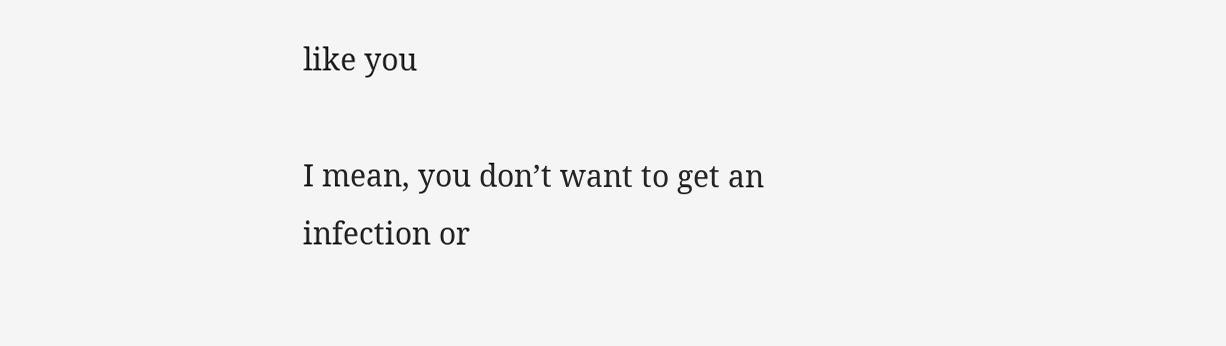like you

I mean, you don’t want to get an infection or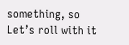something, so
Let’s roll with it